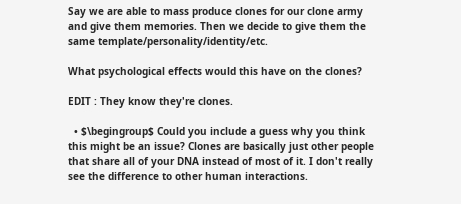Say we are able to mass produce clones for our clone army and give them memories. Then we decide to give them the same template/personality/identity/etc.

What psychological effects would this have on the clones?

EDIT : They know they're clones.

  • $\begingroup$ Could you include a guess why you think this might be an issue? Clones are basically just other people that share all of your DNA instead of most of it. I don't really see the difference to other human interactions.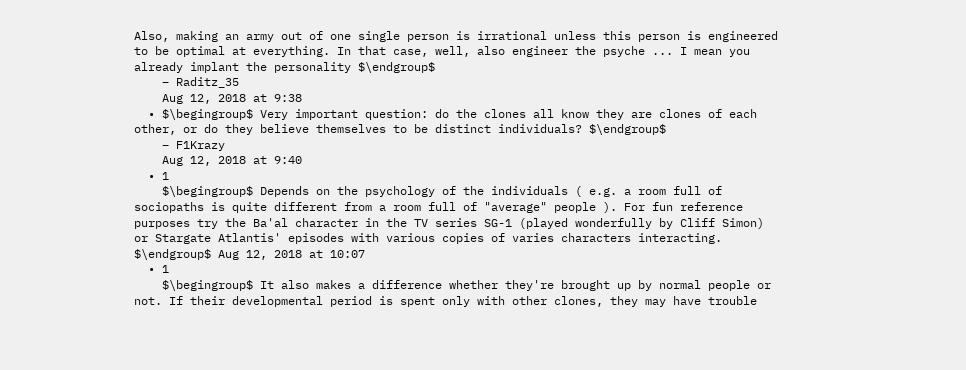Also, making an army out of one single person is irrational unless this person is engineered to be optimal at everything. In that case, well, also engineer the psyche ... I mean you already implant the personality $\endgroup$
    – Raditz_35
    Aug 12, 2018 at 9:38
  • $\begingroup$ Very important question: do the clones all know they are clones of each other, or do they believe themselves to be distinct individuals? $\endgroup$
    – F1Krazy
    Aug 12, 2018 at 9:40
  • 1
    $\begingroup$ Depends on the psychology of the individuals ( e.g. a room full of sociopaths is quite different from a room full of "average" people ). For fun reference purposes try the Ba'al character in the TV series SG-1 (played wonderfully by Cliff Simon) or Stargate Atlantis' episodes with various copies of varies characters interacting. $\endgroup$ Aug 12, 2018 at 10:07
  • 1
    $\begingroup$ It also makes a difference whether they're brought up by normal people or not. If their developmental period is spent only with other clones, they may have trouble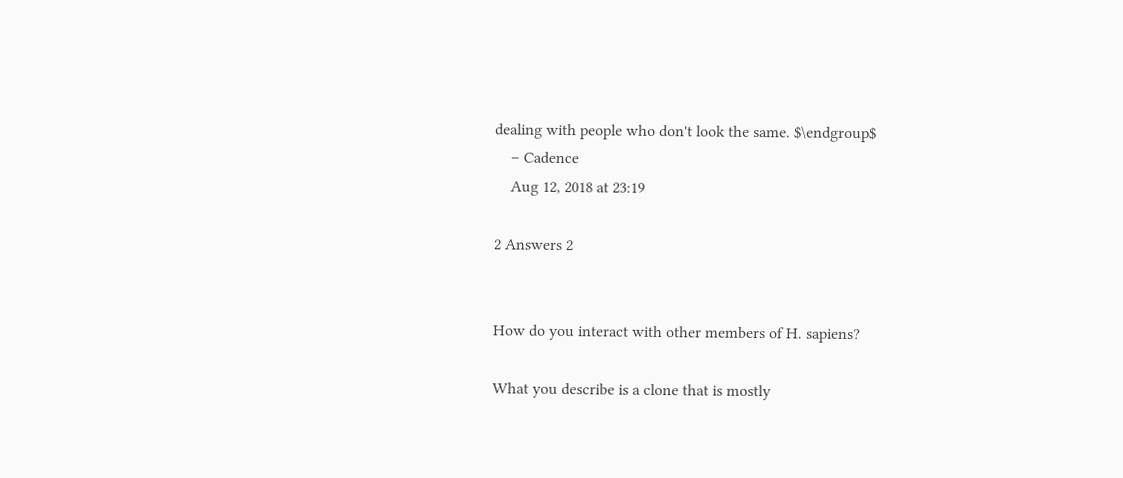dealing with people who don't look the same. $\endgroup$
    – Cadence
    Aug 12, 2018 at 23:19

2 Answers 2


How do you interact with other members of H. sapiens?

What you describe is a clone that is mostly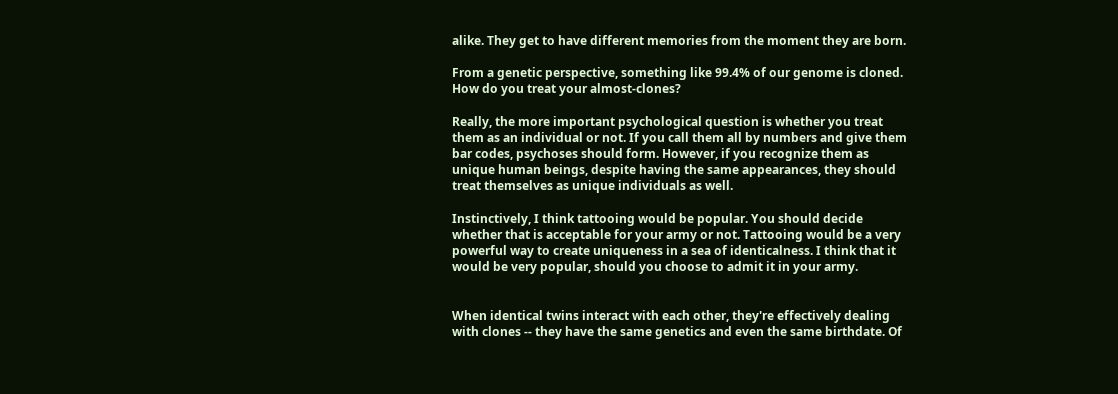alike. They get to have different memories from the moment they are born.

From a genetic perspective, something like 99.4% of our genome is cloned. How do you treat your almost-clones?

Really, the more important psychological question is whether you treat them as an individual or not. If you call them all by numbers and give them bar codes, psychoses should form. However, if you recognize them as unique human beings, despite having the same appearances, they should treat themselves as unique individuals as well.

Instinctively, I think tattooing would be popular. You should decide whether that is acceptable for your army or not. Tattooing would be a very powerful way to create uniqueness in a sea of identicalness. I think that it would be very popular, should you choose to admit it in your army.


When identical twins interact with each other, they're effectively dealing with clones -- they have the same genetics and even the same birthdate. Of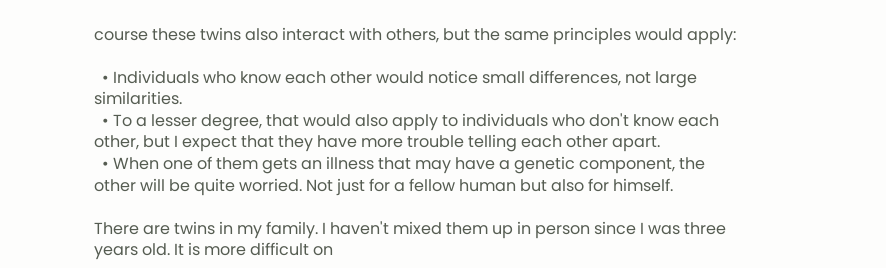course these twins also interact with others, but the same principles would apply:

  • Individuals who know each other would notice small differences, not large similarities.
  • To a lesser degree, that would also apply to individuals who don't know each other, but I expect that they have more trouble telling each other apart.
  • When one of them gets an illness that may have a genetic component, the other will be quite worried. Not just for a fellow human but also for himself.

There are twins in my family. I haven't mixed them up in person since I was three years old. It is more difficult on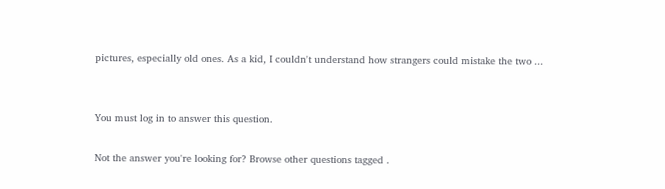pictures, especially old ones. As a kid, I couldn't understand how strangers could mistake the two ...


You must log in to answer this question.

Not the answer you're looking for? Browse other questions tagged .